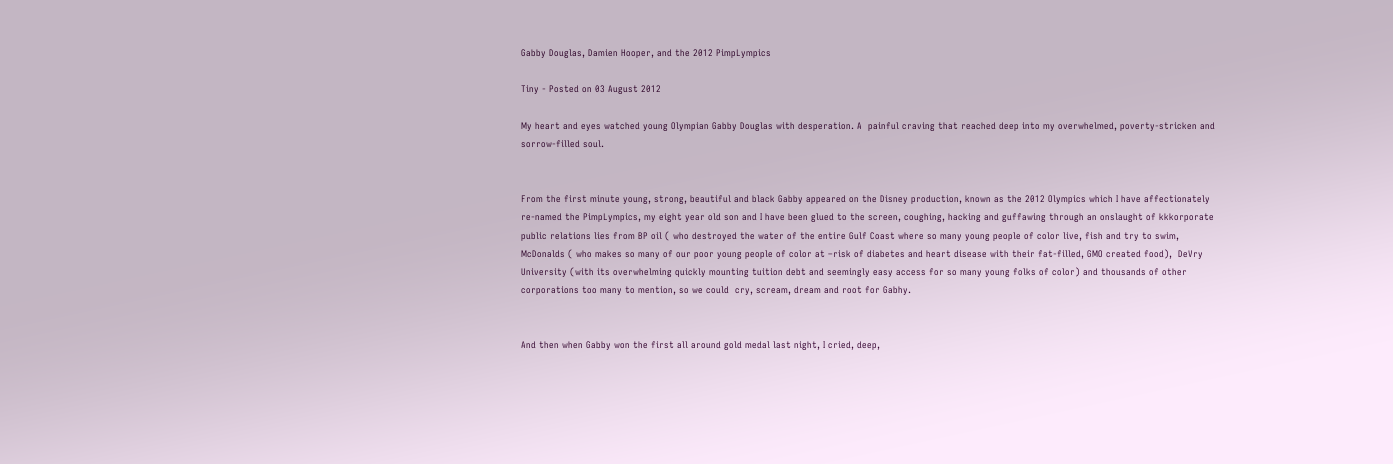Gabby Douglas, Damien Hooper, and the 2012 PimpLympics

Tiny - Posted on 03 August 2012

My heart and eyes watched young Olympian Gabby Douglas with desperation. A  painful craving that reached deep into my overwhelmed, poverty-stricken and sorrow-filled soul.


From the first minute young, strong, beautiful and black Gabby appeared on the Disney production, known as the 2012 Olympics which I have affectionately re-named the PimpLympics, my eight year old son and I have been glued to the screen, coughing, hacking and guffawing through an onslaught of kkkorporate public relations lies from BP oil ( who destroyed the water of the entire Gulf Coast where so many young people of color live, fish and try to swim, McDonalds ( who makes so many of our poor young people of color at –risk of diabetes and heart disease with their fat-filled, GMO created food),  DeVry University (with its overwhelming quickly mounting tuition debt and seemingly easy access for so many young folks of color) and thousands of other corporations too many to mention, so we could  cry, scream, dream and root for Gabhy.


And then when Gabby won the first all around gold medal last night, I cried, deep,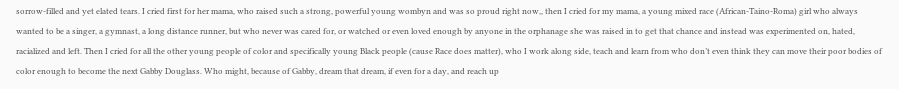sorrow-filled and yet elated tears. I cried first for her mama, who raised such a strong, powerful young wombyn and was so proud right now,, then I cried for my mama, a young mixed race (African-Taino-Roma) girl who always wanted to be a singer, a gymnast, a long distance runner, but who never was cared for, or watched or even loved enough by anyone in the orphanage she was raised in to get that chance and instead was experimented on, hated, racialized and left. Then I cried for all the other young people of color and specifically young Black people (cause Race does matter), who I work along side, teach and learn from who don’t even think they can move their poor bodies of color enough to become the next Gabby Douglass. Who might, because of Gabby, dream that dream, if even for a day, and reach up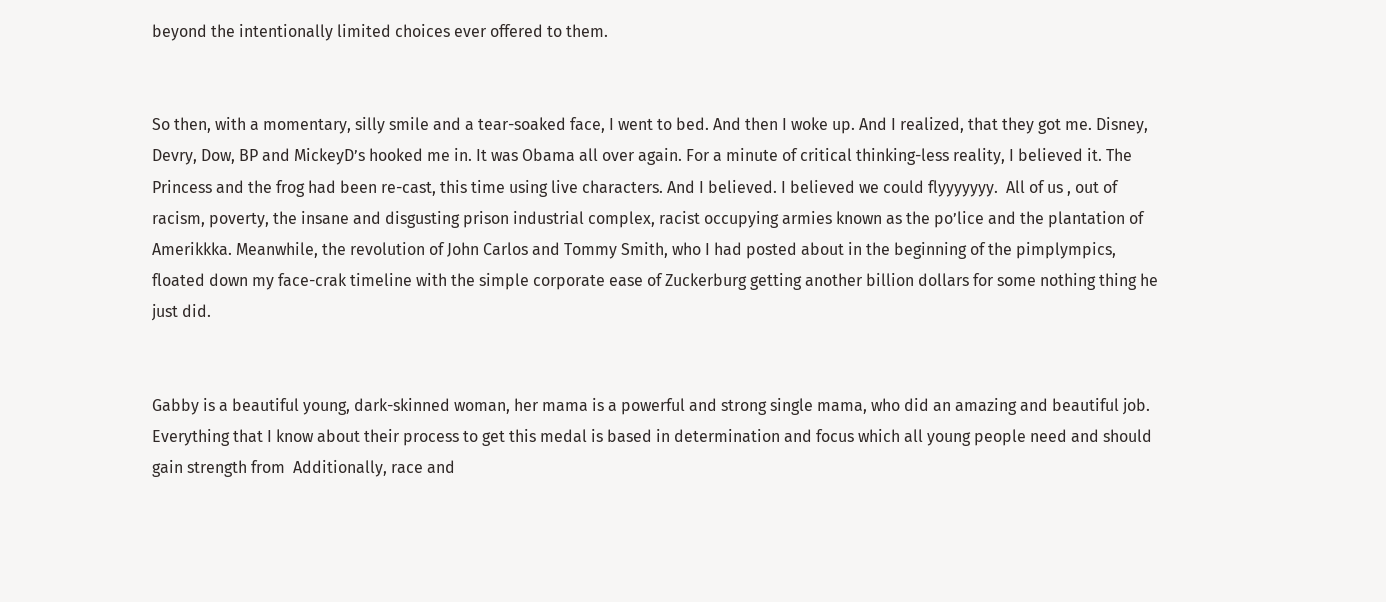beyond the intentionally limited choices ever offered to them.


So then, with a momentary, silly smile and a tear-soaked face, I went to bed. And then I woke up. And I realized, that they got me. Disney, Devry, Dow, BP and MickeyD’s hooked me in. It was Obama all over again. For a minute of critical thinking-less reality, I believed it. The Princess and the frog had been re-cast, this time using live characters. And I believed. I believed we could flyyyyyyy.  All of us , out of racism, poverty, the insane and disgusting prison industrial complex, racist occupying armies known as the po’lice and the plantation of Amerikkka. Meanwhile, the revolution of John Carlos and Tommy Smith, who I had posted about in the beginning of the pimplympics, floated down my face-crak timeline with the simple corporate ease of Zuckerburg getting another billion dollars for some nothing thing he just did.


Gabby is a beautiful young, dark-skinned woman, her mama is a powerful and strong single mama, who did an amazing and beautiful job. Everything that I know about their process to get this medal is based in determination and focus which all young people need and should gain strength from  Additionally, race and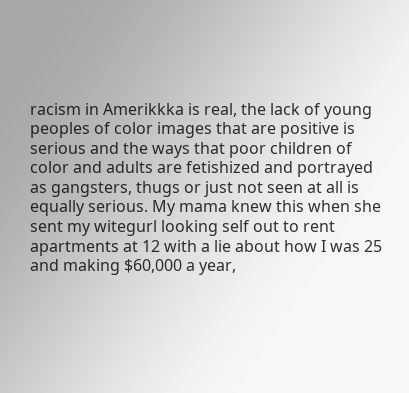racism in Amerikkka is real, the lack of young peoples of color images that are positive is serious and the ways that poor children of color and adults are fetishized and portrayed as gangsters, thugs or just not seen at all is equally serious. My mama knew this when she sent my witegurl looking self out to rent apartments at 12 with a lie about how I was 25 and making $60,000 a year,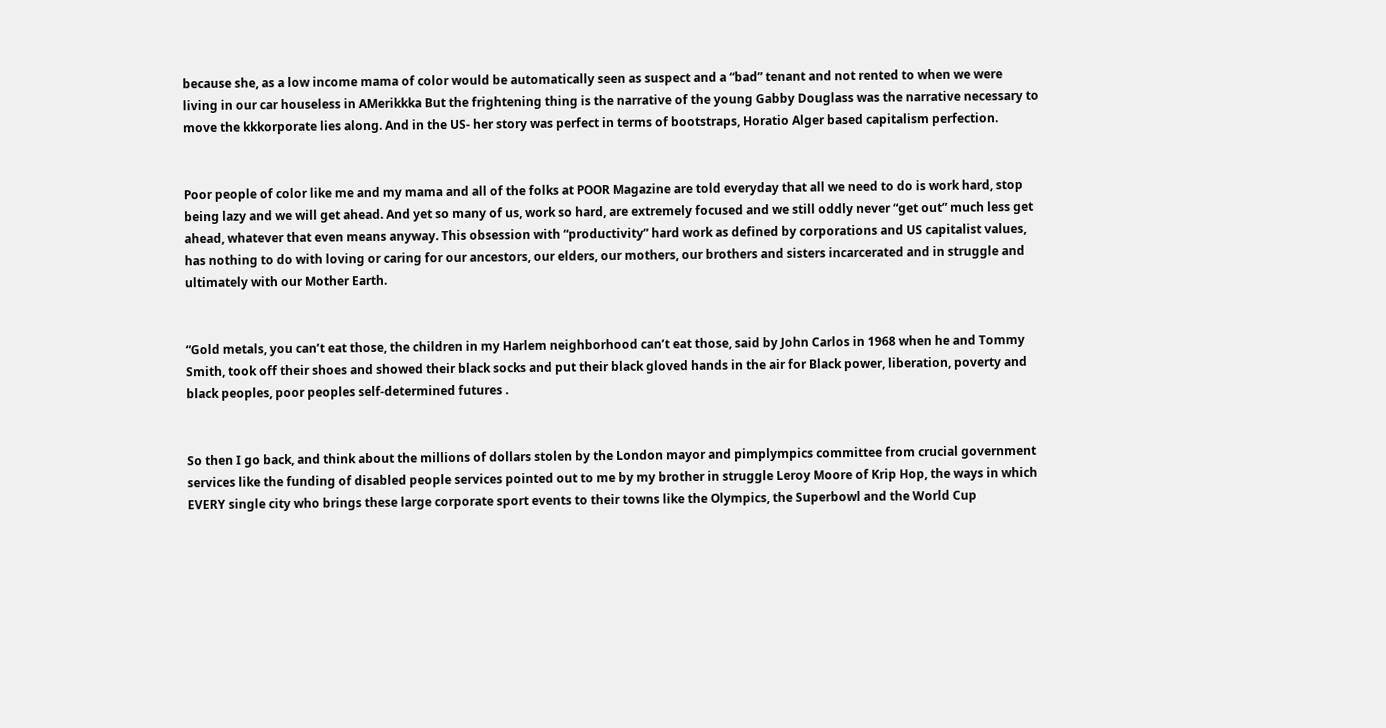because she, as a low income mama of color would be automatically seen as suspect and a “bad” tenant and not rented to when we were living in our car houseless in AMerikkka But the frightening thing is the narrative of the young Gabby Douglass was the narrative necessary to move the kkkorporate lies along. And in the US- her story was perfect in terms of bootstraps, Horatio Alger based capitalism perfection.


Poor people of color like me and my mama and all of the folks at POOR Magazine are told everyday that all we need to do is work hard, stop being lazy and we will get ahead. And yet so many of us, work so hard, are extremely focused and we still oddly never “get out” much less get ahead, whatever that even means anyway. This obsession with “productivity” hard work as defined by corporations and US capitalist values, has nothing to do with loving or caring for our ancestors, our elders, our mothers, our brothers and sisters incarcerated and in struggle and ultimately with our Mother Earth.


“Gold metals, you can’t eat those, the children in my Harlem neighborhood can’t eat those, said by John Carlos in 1968 when he and Tommy Smith, took off their shoes and showed their black socks and put their black gloved hands in the air for Black power, liberation, poverty and black peoples, poor peoples self-determined futures .


So then I go back, and think about the millions of dollars stolen by the London mayor and pimplympics committee from crucial government services like the funding of disabled people services pointed out to me by my brother in struggle Leroy Moore of Krip Hop, the ways in which EVERY single city who brings these large corporate sport events to their towns like the Olympics, the Superbowl and the World Cup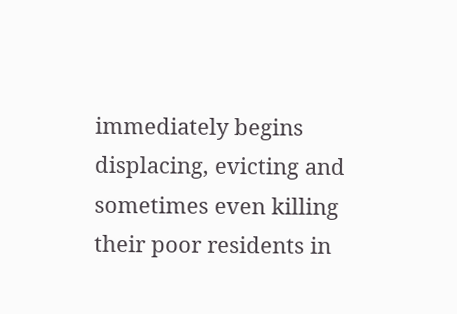immediately begins displacing, evicting and sometimes even killing their poor residents in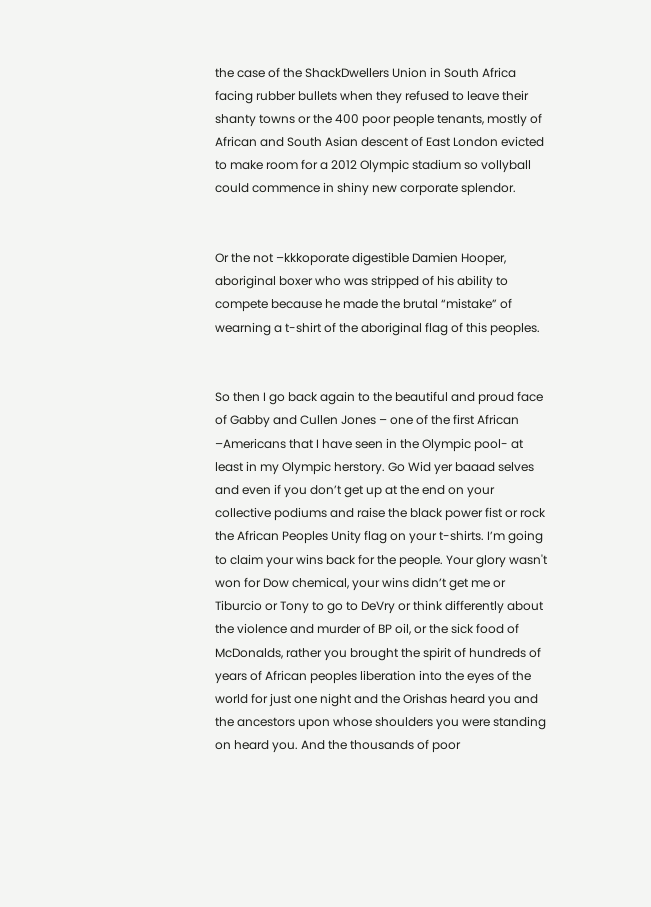the case of the ShackDwellers Union in South Africa facing rubber bullets when they refused to leave their shanty towns or the 400 poor people tenants, mostly of African and South Asian descent of East London evicted to make room for a 2012 Olympic stadium so vollyball could commence in shiny new corporate splendor.


Or the not –kkkoporate digestible Damien Hooper, aboriginal boxer who was stripped of his ability to compete because he made the brutal “mistake” of wearning a t-shirt of the aboriginal flag of this peoples.


So then I go back again to the beautiful and proud face of Gabby and Cullen Jones – one of the first African –Americans that I have seen in the Olympic pool- at least in my Olympic herstory. Go Wid yer baaad selves and even if you don’t get up at the end on your collective podiums and raise the black power fist or rock the African Peoples Unity flag on your t-shirts. I’m going to claim your wins back for the people. Your glory wasn't won for Dow chemical, your wins didn’t get me or Tiburcio or Tony to go to DeVry or think differently about the violence and murder of BP oil, or the sick food of McDonalds, rather you brought the spirit of hundreds of years of African peoples liberation into the eyes of the world for just one night and the Orishas heard you and the ancestors upon whose shoulders you were standing on heard you. And the thousands of poor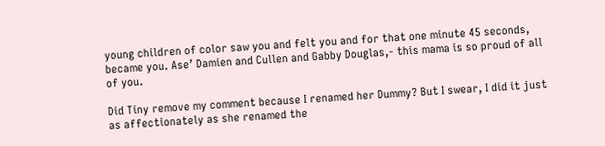young children of color saw you and felt you and for that one minute 45 seconds, became you. Ase’ Damien and Cullen and Gabby Douglas,- this mama is so proud of all of you.

Did Tiny remove my comment because I renamed her Dummy? But I swear, I did it just as affectionately as she renamed the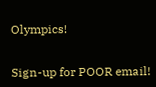Olympics!


Sign-up for POOR email!